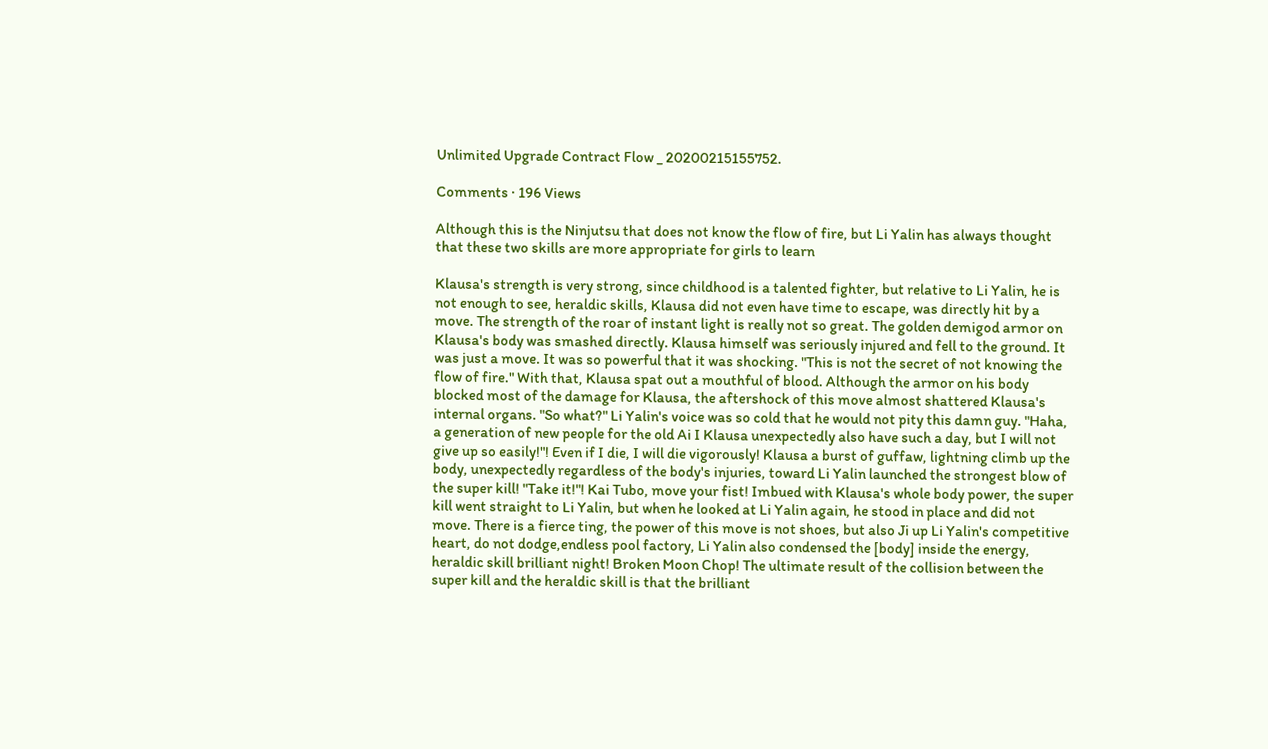Unlimited Upgrade Contract Flow _ 20200215155752.

Comments · 196 Views

Although this is the Ninjutsu that does not know the flow of fire, but Li Yalin has always thought that these two skills are more appropriate for girls to learn

Klausa's strength is very strong, since childhood is a talented fighter, but relative to Li Yalin, he is not enough to see, heraldic skills, Klausa did not even have time to escape, was directly hit by a move. The strength of the roar of instant light is really not so great. The golden demigod armor on Klausa's body was smashed directly. Klausa himself was seriously injured and fell to the ground. It was just a move. It was so powerful that it was shocking. "This is not the secret of not knowing the flow of fire." With that, Klausa spat out a mouthful of blood. Although the armor on his body blocked most of the damage for Klausa, the aftershock of this move almost shattered Klausa's internal organs. "So what?" Li Yalin's voice was so cold that he would not pity this damn guy. "Haha, a generation of new people for the old Ai I Klausa unexpectedly also have such a day, but I will not give up so easily!"! Even if I die, I will die vigorously! Klausa a burst of guffaw, lightning climb up the body, unexpectedly regardless of the body's injuries, toward Li Yalin launched the strongest blow of the super kill! "Take it!"! Kai Tubo, move your fist! Imbued with Klausa's whole body power, the super kill went straight to Li Yalin, but when he looked at Li Yalin again, he stood in place and did not move. There is a fierce ting, the power of this move is not shoes, but also Ji up Li Yalin's competitive heart, do not dodge,endless pool factory, Li Yalin also condensed the [body] inside the energy, heraldic skill brilliant night! Broken Moon Chop! The ultimate result of the collision between the super kill and the heraldic skill is that the brilliant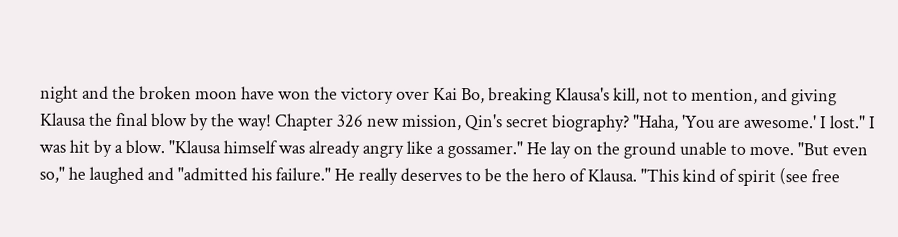night and the broken moon have won the victory over Kai Bo, breaking Klausa's kill, not to mention, and giving Klausa the final blow by the way! Chapter 326 new mission, Qin's secret biography? "Haha, 'You are awesome.' I lost." I was hit by a blow. "Klausa himself was already angry like a gossamer." He lay on the ground unable to move. "But even so," he laughed and "admitted his failure." He really deserves to be the hero of Klausa. "This kind of spirit (see free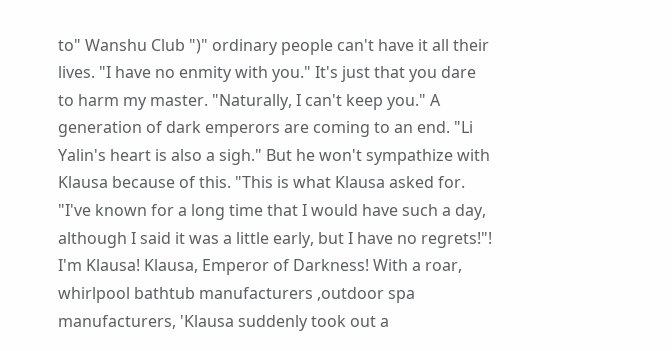to" Wanshu Club ")" ordinary people can't have it all their lives. "I have no enmity with you." It's just that you dare to harm my master. "Naturally, I can't keep you." A generation of dark emperors are coming to an end. "Li Yalin's heart is also a sigh." But he won't sympathize with Klausa because of this. "This is what Klausa asked for. "I've known for a long time that I would have such a day, although I said it was a little early, but I have no regrets!"! I'm Klausa! Klausa, Emperor of Darkness! With a roar, whirlpool bathtub manufacturers ,outdoor spa manufacturers, 'Klausa suddenly took out a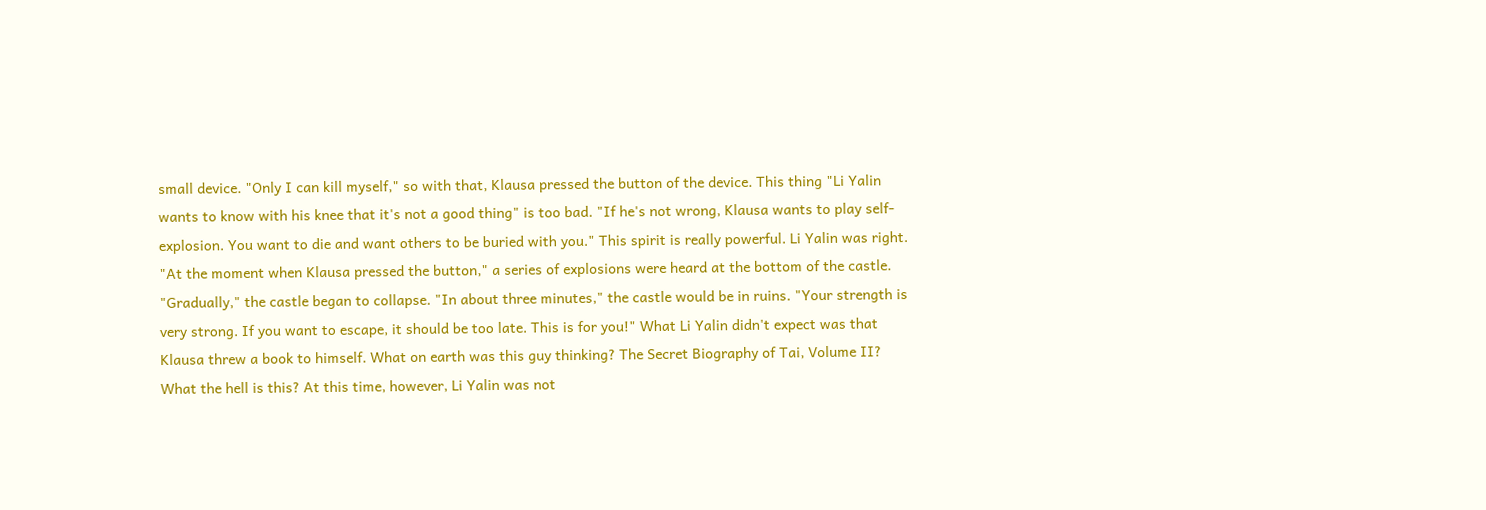small device. "Only I can kill myself," so with that, Klausa pressed the button of the device. This thing "Li Yalin wants to know with his knee that it's not a good thing" is too bad. "If he's not wrong, Klausa wants to play self-explosion. You want to die and want others to be buried with you." This spirit is really powerful. Li Yalin was right. "At the moment when Klausa pressed the button," a series of explosions were heard at the bottom of the castle. "Gradually," the castle began to collapse. "In about three minutes," the castle would be in ruins. "Your strength is very strong. If you want to escape, it should be too late. This is for you!" What Li Yalin didn't expect was that Klausa threw a book to himself. What on earth was this guy thinking? The Secret Biography of Tai, Volume II? What the hell is this? At this time, however, Li Yalin was not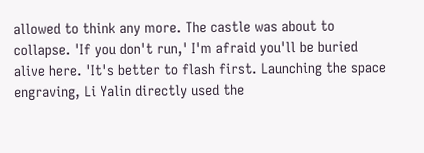allowed to think any more. The castle was about to collapse. 'If you don't run,' I'm afraid you'll be buried alive here. 'It's better to flash first. Launching the space engraving, Li Yalin directly used the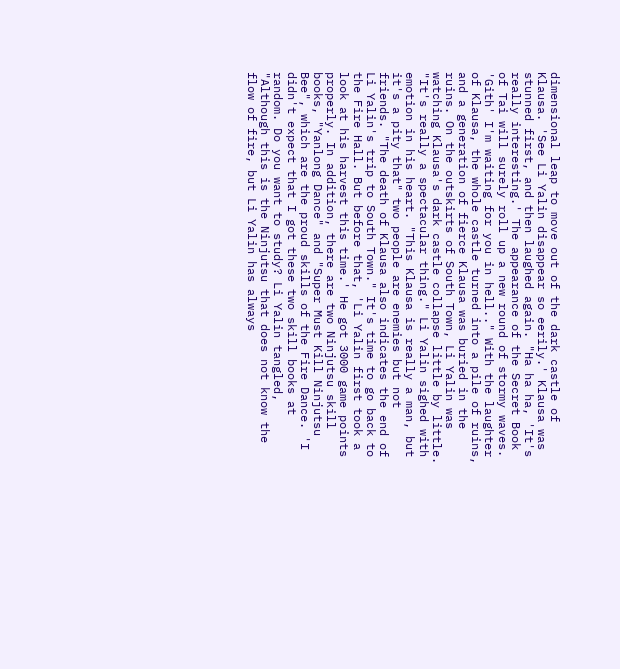dimensional leap to move out of the dark castle of Klausa. 'See Li Yalin disappear so eerily.' Klausa was stunned first, and then laughed again. "Ha ha ha, 'It's really interesting.' The appearance of the Secret Book of Tai will surely roll up a new round of stormy waves. 'Gith' I'm waiting for you in hell.." With the laughter of Klausa, the whole castle turned into a pile of ruins, and a generation of fierce Klausa was buried in the ruins. On the outskirts of South Town, Li Yalin was watching Klausa's dark castle collapse little by little. "It's really a spectacular thing." Li Yalin sighed with emotion in his heart. "This Klausa is really a man, but it's a pity that" two people are enemies but not friends. "The death of Klausa also indicates the end of Li Yalin's trip to South Town." It's time to go back to the Fire Hall. But before that, 'Li Yalin first took a look at his harvest this time.' He got 3000 game points properly. In addition, there are two Ninjutsu skill books, "Yanlong Dance" and "Super Must Kill Ninjutsu Bee", which are the proud skills of the Fire Dance. 'I didn't expect that I got these two skill books at random. Do you want to study? Li Yalin tangled, "Although this is the Ninjutsu that does not know the flow of fire, but Li Yalin has always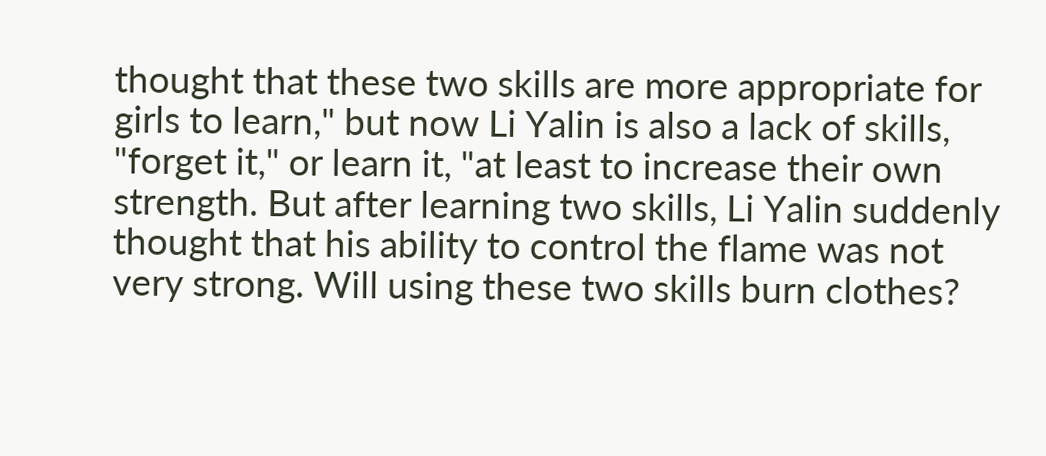thought that these two skills are more appropriate for girls to learn," but now Li Yalin is also a lack of skills, "forget it," or learn it, "at least to increase their own strength. But after learning two skills, Li Yalin suddenly thought that his ability to control the flame was not very strong. Will using these two skills burn clothes?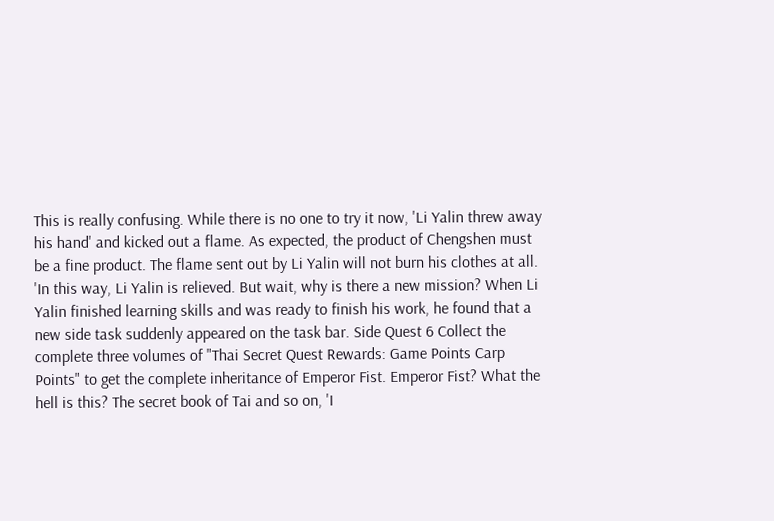This is really confusing. While there is no one to try it now, 'Li Yalin threw away his hand' and kicked out a flame. As expected, the product of Chengshen must be a fine product. The flame sent out by Li Yalin will not burn his clothes at all. 'In this way, Li Yalin is relieved. But wait, why is there a new mission? When Li Yalin finished learning skills and was ready to finish his work, he found that a new side task suddenly appeared on the task bar. Side Quest 6 Collect the complete three volumes of "Thai Secret Quest Rewards: Game Points Carp Points" to get the complete inheritance of Emperor Fist. Emperor Fist? What the hell is this? The secret book of Tai and so on, 'I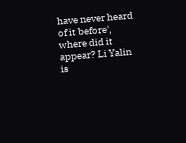have never heard of it before', where did it appear? Li Yalin is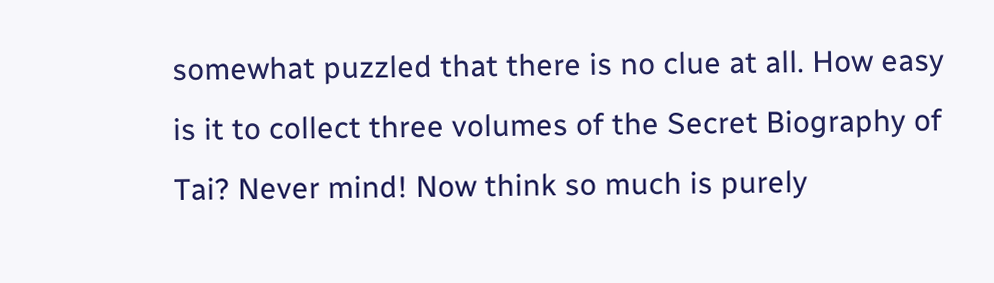somewhat puzzled that there is no clue at all. How easy is it to collect three volumes of the Secret Biography of Tai? Never mind! Now think so much is purely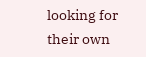looking for their own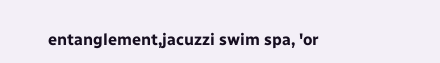entanglement,jacuzzi swim spa, 'or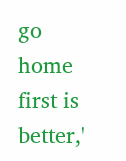go home first is better,'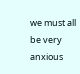we must all be very anxious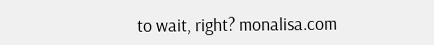to wait, right? monalisa.com